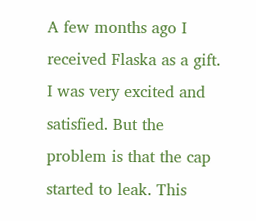A few months ago I received Flaska as a gift. I was very excited and satisfied. But the problem is that the cap started to leak. This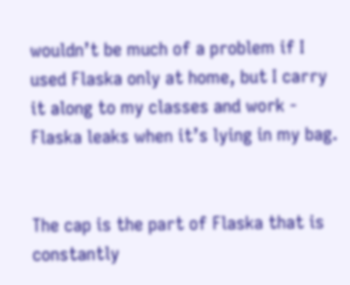wouldn’t be much of a problem if I used Flaska only at home, but I carry it along to my classes and work - Flaska leaks when it’s lying in my bag.


The cap is the part of Flaska that is constantly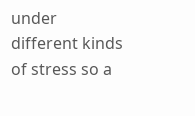under different kinds of stress so a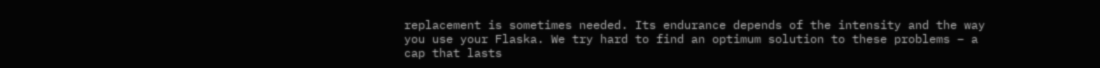replacement is sometimes needed. Its endurance depends of the intensity and the way you use your Flaska. We try hard to find an optimum solution to these problems – a cap that lasts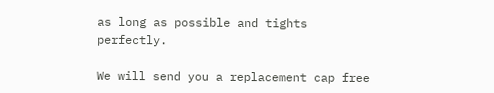as long as possible and tights perfectly.

We will send you a replacement cap free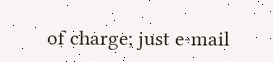of charge; just e-mail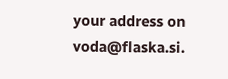your address on voda@flaska.si.